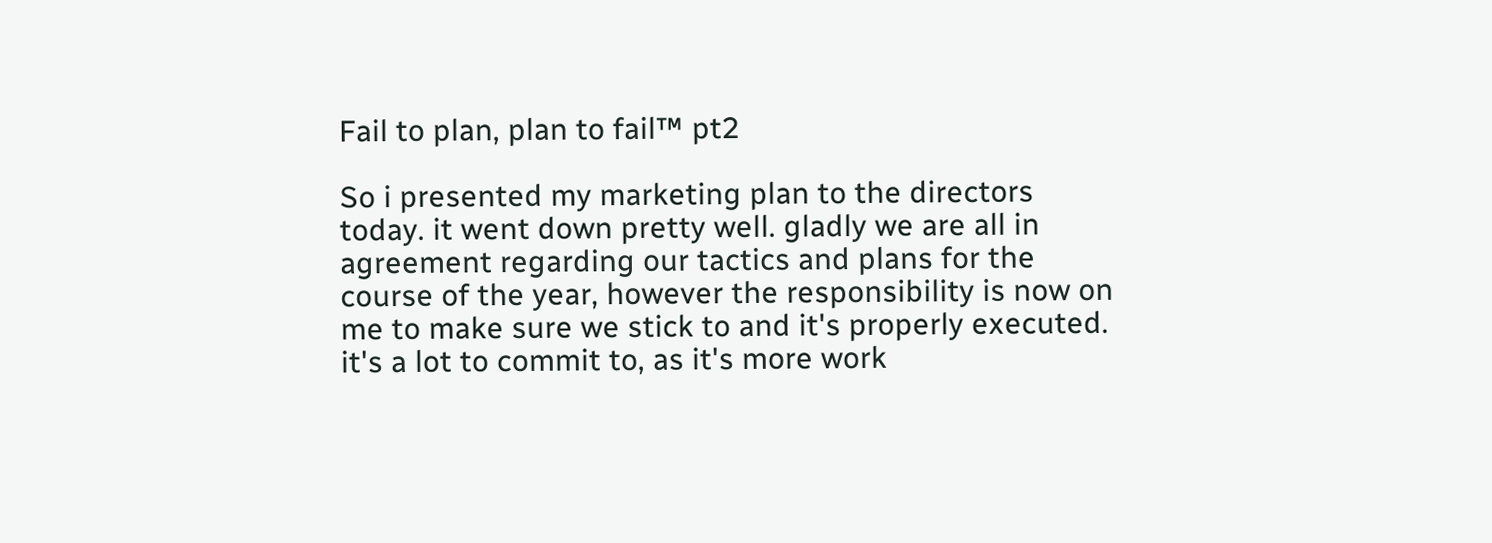Fail to plan, plan to fail™ pt2

So i presented my marketing plan to the directors today. it went down pretty well. gladly we are all in agreement regarding our tactics and plans for the course of the year, however the responsibility is now on me to make sure we stick to and it's properly executed. it's a lot to commit to, as it's more work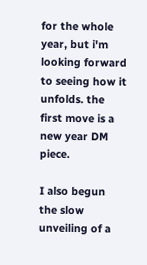for the whole year, but i'm looking forward to seeing how it unfolds. the first move is a new year DM piece.

I also begun the slow unveiling of a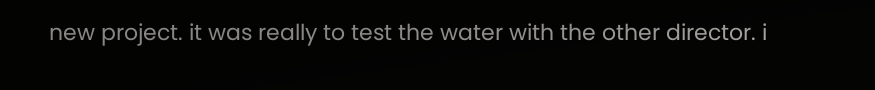new project. it was really to test the water with the other director. i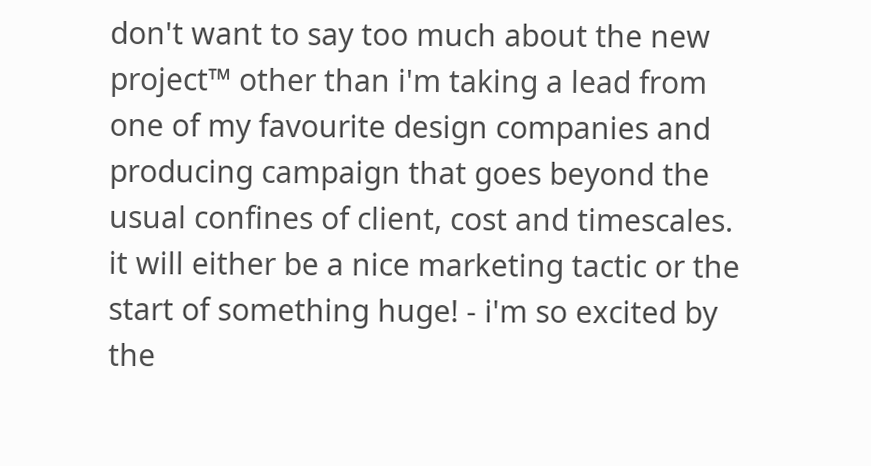don't want to say too much about the new project™ other than i'm taking a lead from one of my favourite design companies and producing campaign that goes beyond the usual confines of client, cost and timescales. it will either be a nice marketing tactic or the start of something huge! - i'm so excited by the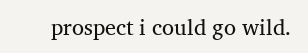prospect i could go wild.